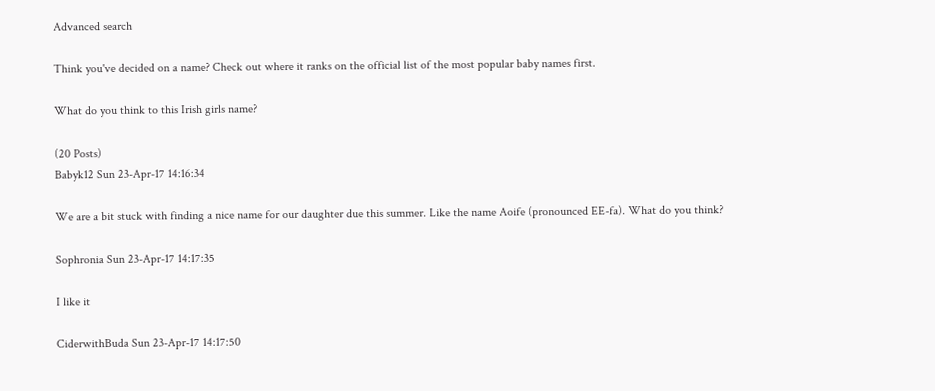Advanced search

Think you've decided on a name? Check out where it ranks on the official list of the most popular baby names first.

What do you think to this Irish girls name?

(20 Posts)
Babyk12 Sun 23-Apr-17 14:16:34

We are a bit stuck with finding a nice name for our daughter due this summer. Like the name Aoife (pronounced EE-fa). What do you think?

Sophronia Sun 23-Apr-17 14:17:35

I like it

CiderwithBuda Sun 23-Apr-17 14:17:50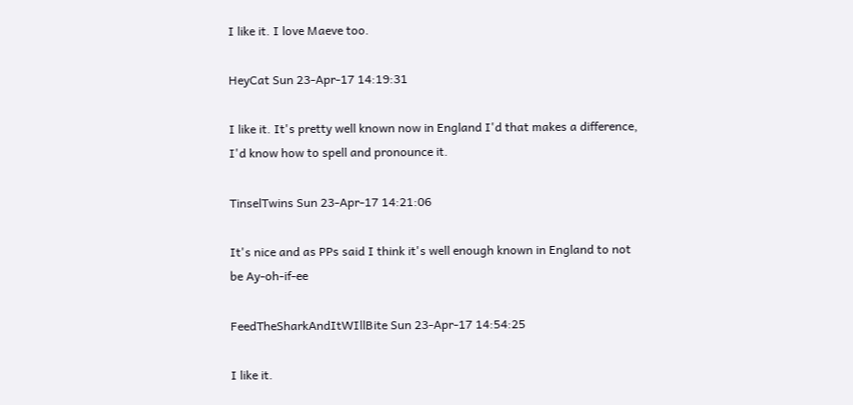I like it. I love Maeve too.

HeyCat Sun 23-Apr-17 14:19:31

I like it. It's pretty well known now in England I'd that makes a difference, I'd know how to spell and pronounce it.

TinselTwins Sun 23-Apr-17 14:21:06

It's nice and as PPs said I think it's well enough known in England to not be Ay-oh-if-ee

FeedTheSharkAndItWIllBite Sun 23-Apr-17 14:54:25

I like it.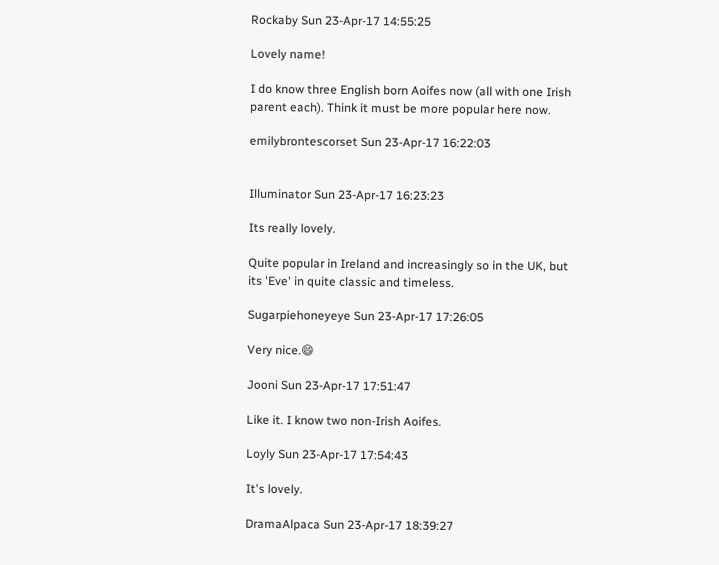Rockaby Sun 23-Apr-17 14:55:25

Lovely name!

I do know three English born Aoifes now (all with one Irish parent each). Think it must be more popular here now.

emilybrontescorset Sun 23-Apr-17 16:22:03


Illuminator Sun 23-Apr-17 16:23:23

Its really lovely.

Quite popular in Ireland and increasingly so in the UK, but its 'Eve' in quite classic and timeless.

Sugarpiehoneyeye Sun 23-Apr-17 17:26:05

Very nice.😄

Jooni Sun 23-Apr-17 17:51:47

Like it. I know two non-Irish Aoifes.

Loyly Sun 23-Apr-17 17:54:43

It's lovely.

DramaAlpaca Sun 23-Apr-17 18:39:27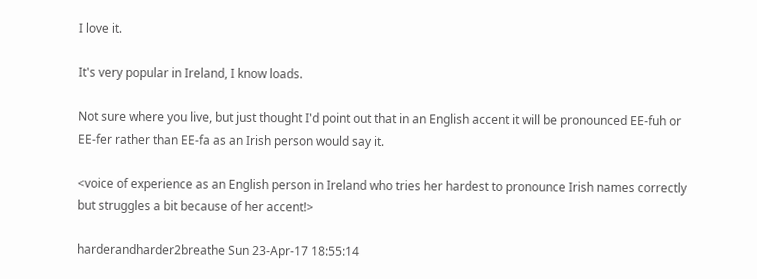I love it.

It's very popular in Ireland, I know loads.

Not sure where you live, but just thought I'd point out that in an English accent it will be pronounced EE-fuh or EE-fer rather than EE-fa as an Irish person would say it.

<voice of experience as an English person in Ireland who tries her hardest to pronounce Irish names correctly but struggles a bit because of her accent!>

harderandharder2breathe Sun 23-Apr-17 18:55:14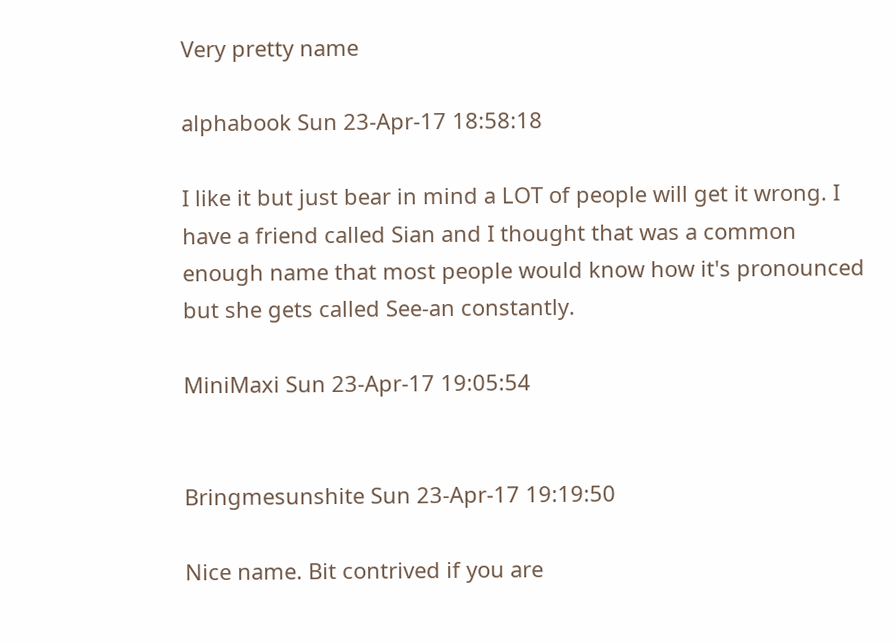Very pretty name

alphabook Sun 23-Apr-17 18:58:18

I like it but just bear in mind a LOT of people will get it wrong. I have a friend called Sian and I thought that was a common enough name that most people would know how it's pronounced but she gets called See-an constantly.

MiniMaxi Sun 23-Apr-17 19:05:54


Bringmesunshite Sun 23-Apr-17 19:19:50

Nice name. Bit contrived if you are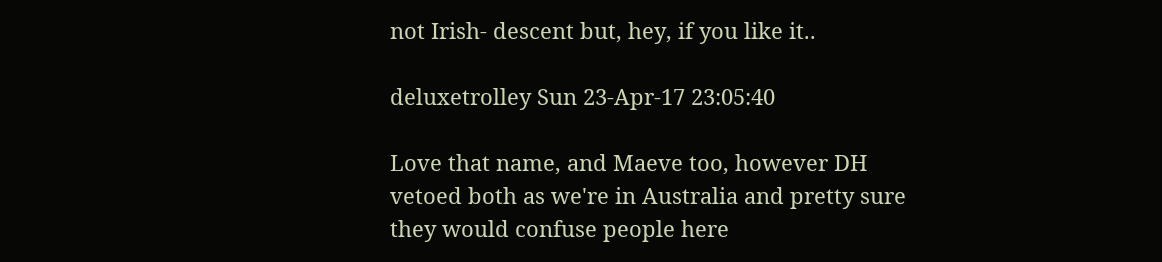not Irish- descent but, hey, if you like it..

deluxetrolley Sun 23-Apr-17 23:05:40

Love that name, and Maeve too, however DH vetoed both as we're in Australia and pretty sure they would confuse people here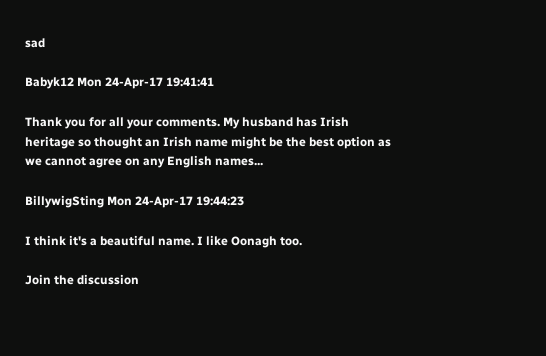sad

Babyk12 Mon 24-Apr-17 19:41:41

Thank you for all your comments. My husband has Irish heritage so thought an Irish name might be the best option as we cannot agree on any English names...

BillywigSting Mon 24-Apr-17 19:44:23

I think it's a beautiful name. I like Oonagh too.

Join the discussion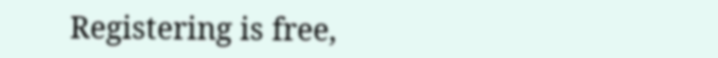Registering is free,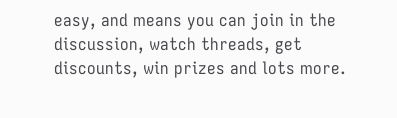easy, and means you can join in the discussion, watch threads, get discounts, win prizes and lots more.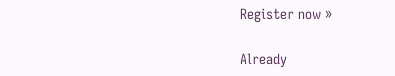Register now »

Already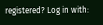registered? Log in with: